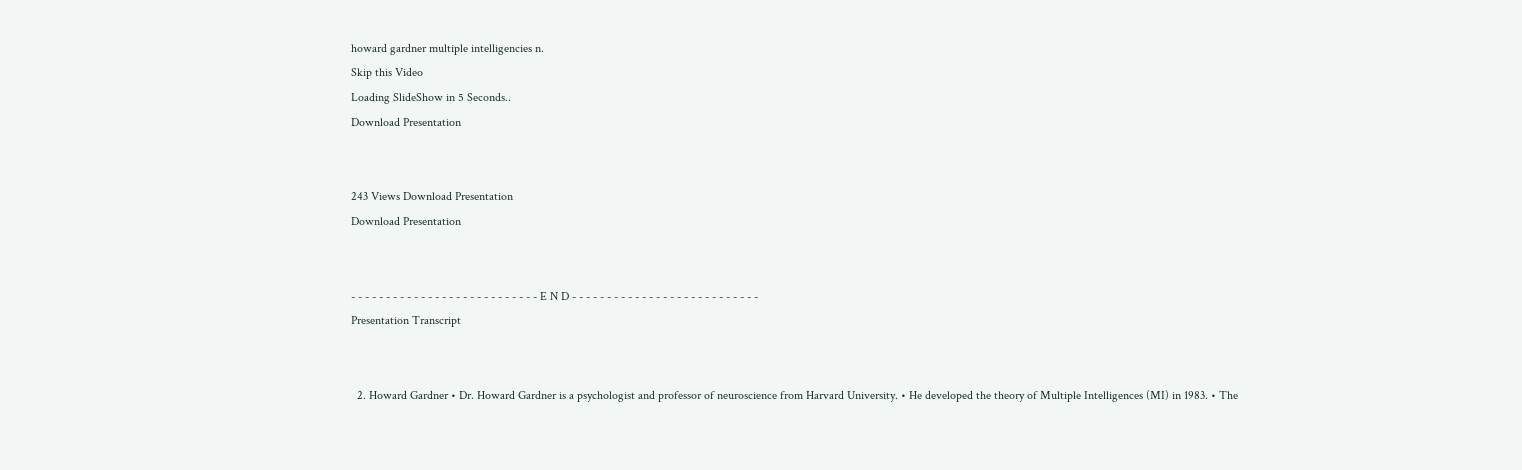howard gardner multiple intelligencies n.
Skip this Video
Loading SlideShow in 5 Seconds..
Download Presentation


243 Views Download Presentation
Download Presentation


- - - - - - - - - - - - - - - - - - - - - - - - - - - E N D - - - - - - - - - - - - - - - - - - - - - - - - - - -
Presentation Transcript


  2. Howard Gardner • Dr. Howard Gardner is a psychologist and professor of neuroscience from Harvard University. • He developed the theory of Multiple Intelligences (MI) in 1983. • The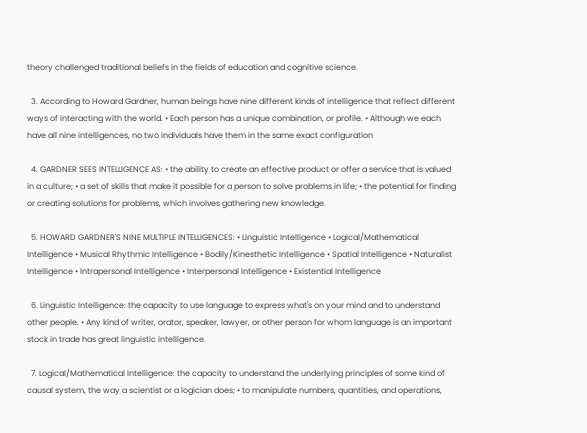theory challenged traditional beliefs in the fields of education and cognitive science.

  3. According to Howard Gardner, human beings have nine different kinds of intelligence that reflect different ways of interacting with the world. • Each person has a unique combination, or profile. • Although we each have all nine intelligences, no two individuals have them in the same exact configuration

  4. GARDNER SEES INTELLIGENCE AS: • the ability to create an effective product or offer a service that is valued in a culture; • a set of skills that make it possible for a person to solve problems in life; • the potential for finding or creating solutions for problems, which involves gathering new knowledge.

  5. HOWARD GARDNER'S NINE MULTIPLE INTELLIGENCES: • Linguistic Intelligence • Logical/Mathematical Intelligence • Musical Rhythmic Intelligence • Bodily/Kinesthetic Intelligence • Spatial Intelligence • Naturalist Intelligence • Intrapersonal Intelligence • Interpersonal Intelligence • Existential Intelligence

  6. Linguistic Intelligence: the capacity to use language to express what's on your mind and to understand other people. • Any kind of writer, orator, speaker, lawyer, or other person for whom language is an important stock in trade has great linguistic intelligence.

  7. Logical/Mathematical Intelligence: the capacity to understand the underlying principles of some kind of causal system, the way a scientist or a logician does; • to manipulate numbers, quantities, and operations,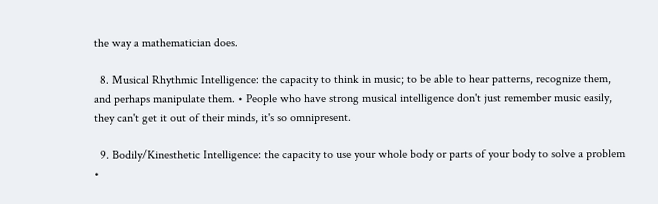the way a mathematician does.

  8. Musical Rhythmic Intelligence: the capacity to think in music; to be able to hear patterns, recognize them, and perhaps manipulate them. • People who have strong musical intelligence don't just remember music easily, they can't get it out of their minds, it's so omnipresent.

  9. Bodily/Kinesthetic Intelligence: the capacity to use your whole body or parts of your body to solve a problem •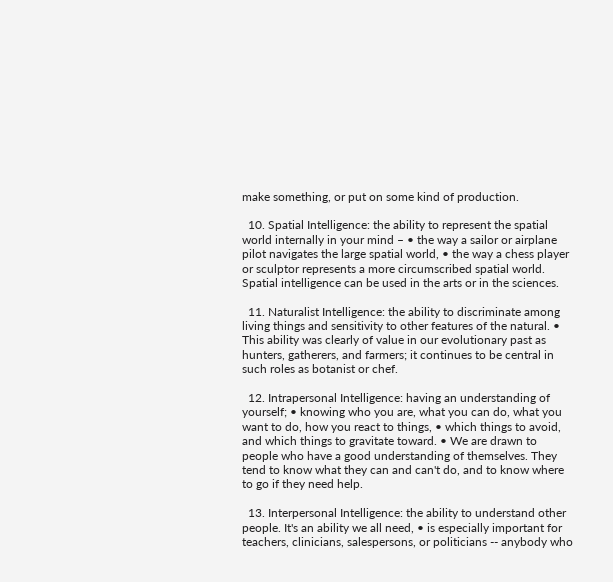make something, or put on some kind of production.

  10. Spatial Intelligence: the ability to represent the spatial world internally in your mind – • the way a sailor or airplane pilot navigates the large spatial world, • the way a chess player or sculptor represents a more circumscribed spatial world. Spatial intelligence can be used in the arts or in the sciences.

  11. Naturalist Intelligence: the ability to discriminate among living things and sensitivity to other features of the natural. • This ability was clearly of value in our evolutionary past as hunters, gatherers, and farmers; it continues to be central in such roles as botanist or chef.

  12. Intrapersonal Intelligence: having an understanding of yourself; • knowing who you are, what you can do, what you want to do, how you react to things, • which things to avoid, and which things to gravitate toward. • We are drawn to people who have a good understanding of themselves. They tend to know what they can and can't do, and to know where to go if they need help.

  13. Interpersonal Intelligence: the ability to understand other people. It's an ability we all need, • is especially important for teachers, clinicians, salespersons, or politicians -- anybody who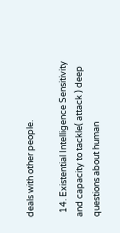deals with other people.

  14. Existential Intelligence Sensitivity and capacity to tackle( attack ) deep questions about human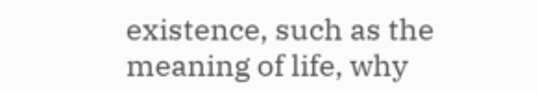existence, such as the meaning of life, why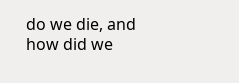do we die, and how did we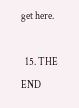get here.

  15. THE END